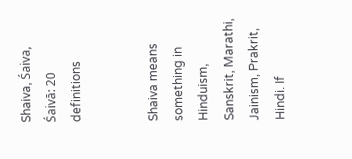Shaiva, Śaiva, Śaivā: 20 definitions


Shaiva means something in Hinduism, Sanskrit, Marathi, Jainism, Prakrit, Hindi. If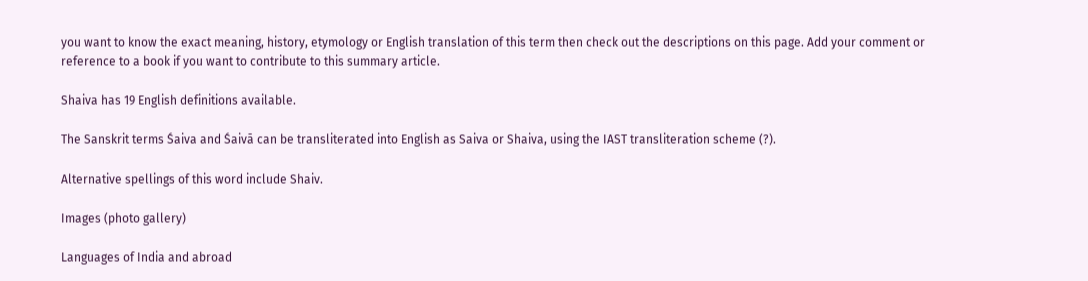you want to know the exact meaning, history, etymology or English translation of this term then check out the descriptions on this page. Add your comment or reference to a book if you want to contribute to this summary article.

Shaiva has 19 English definitions available.

The Sanskrit terms Śaiva and Śaivā can be transliterated into English as Saiva or Shaiva, using the IAST transliteration scheme (?).

Alternative spellings of this word include Shaiv.

Images (photo gallery)

Languages of India and abroad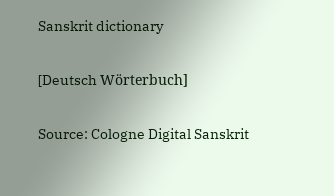Sanskrit dictionary

[Deutsch Wörterbuch]

Source: Cologne Digital Sanskrit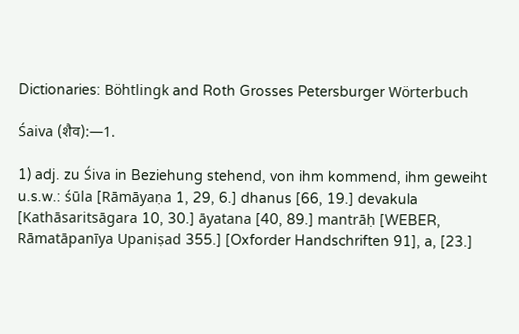Dictionaries: Böhtlingk and Roth Grosses Petersburger Wörterbuch

Śaiva (शैव):—1.

1) adj. zu Śiva in Beziehung stehend, von ihm kommend, ihm geweiht u.s.w.: śūla [Rāmāyaṇa 1, 29, 6.] dhanus [66, 19.] devakula [Kathāsaritsāgara 10, 30.] āyatana [40, 89.] mantrāḥ [WEBER, Rāmatāpanīya Upaniṣad 355.] [Oxforder Handschriften 91], a, [23.]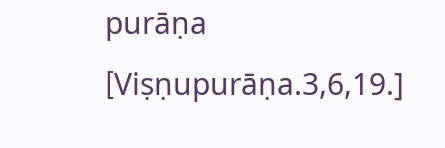purāṇa [Viṣṇupurāṇa.3,6,19.]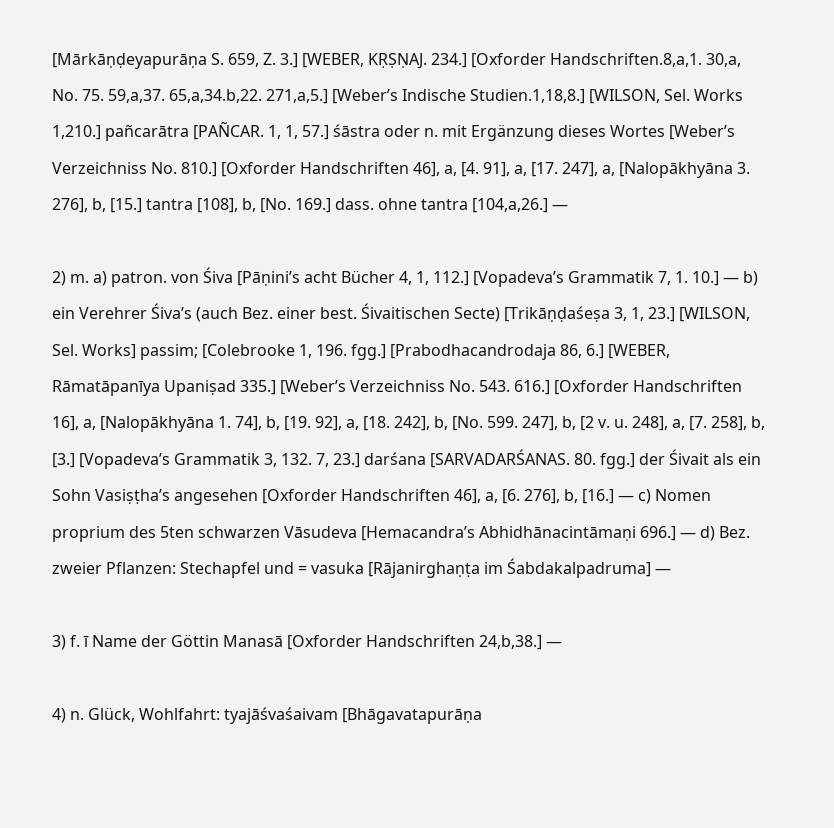[Mārkāṇḍeyapurāṇa S. 659, Z. 3.] [WEBER, KṚṢṆAJ. 234.] [Oxforder Handschriften.8,a,1. 30,a, No. 75. 59,a,37. 65,a,34.b,22. 271,a,5.] [Weber’s Indische Studien.1,18,8.] [WILSON, Sel. Works 1,210.] pañcarātra [PAÑCAR. 1, 1, 57.] śāstra oder n. mit Ergänzung dieses Wortes [Weber’s Verzeichniss No. 810.] [Oxforder Handschriften 46], a, [4. 91], a, [17. 247], a, [Nalopākhyāna 3. 276], b, [15.] tantra [108], b, [No. 169.] dass. ohne tantra [104,a,26.] —

2) m. a) patron. von Śiva [Pāṇini’s acht Bücher 4, 1, 112.] [Vopadeva’s Grammatik 7, 1. 10.] — b) ein Verehrer Śiva’s (auch Bez. einer best. Śivaitischen Secte) [Trikāṇḍaśeṣa 3, 1, 23.] [WILSON, Sel. Works] passim; [Colebrooke 1, 196. fgg.] [Prabodhacandrodaja 86, 6.] [WEBER, Rāmatāpanīya Upaniṣad 335.] [Weber’s Verzeichniss No. 543. 616.] [Oxforder Handschriften 16], a, [Nalopākhyāna 1. 74], b, [19. 92], a, [18. 242], b, [No. 599. 247], b, [2 v. u. 248], a, [7. 258], b, [3.] [Vopadeva’s Grammatik 3, 132. 7, 23.] darśana [SARVADARŚANAS. 80. fgg.] der Śivait als ein Sohn Vasiṣṭha’s angesehen [Oxforder Handschriften 46], a, [6. 276], b, [16.] — c) Nomen proprium des 5ten schwarzen Vāsudeva [Hemacandra’s Abhidhānacintāmaṇi 696.] — d) Bez. zweier Pflanzen: Stechapfel und = vasuka [Rājanirghaṇṭa im Śabdakalpadruma] —

3) f. ī Name der Göttin Manasā [Oxforder Handschriften 24,b,38.] —

4) n. Glück, Wohlfahrt: tyajāśvaśaivam [Bhāgavatapurāṇa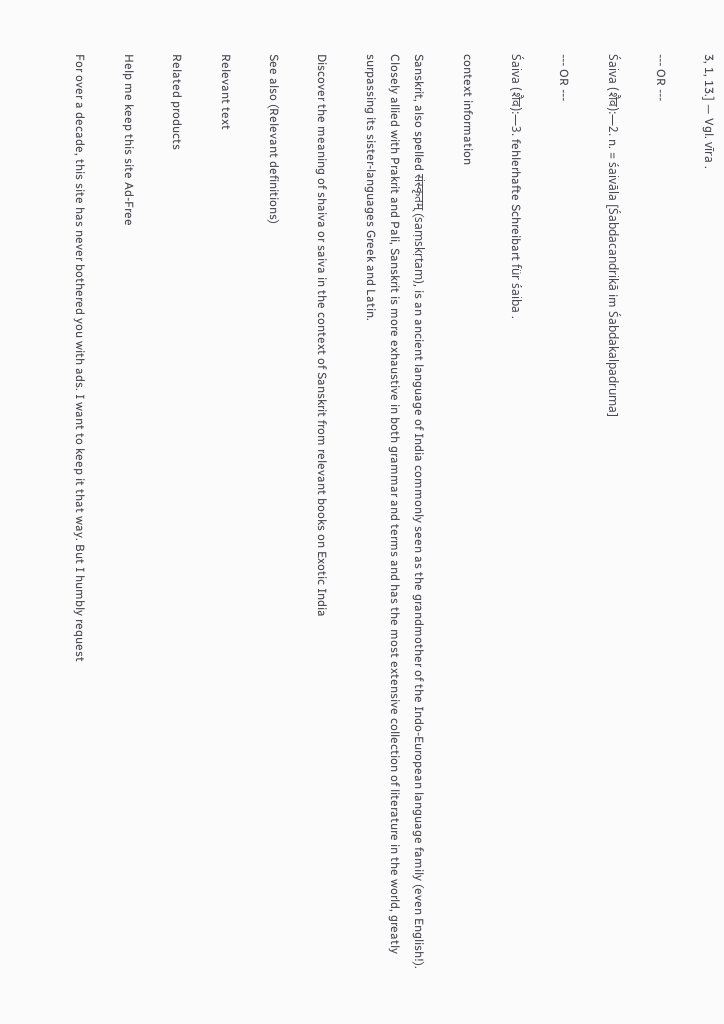3, 1, 13.] — Vgl. vīra .

--- OR ---

Śaiva (शैव):—2. n. = śaivāla [Śabdacandrikā im Śabdakalpadruma]

--- OR ---

Śaiva (शैव):—3. fehlerhafte Schreibart für śaiba .

context information

Sanskrit, also spelled संस्कृतम् (saṃskṛtam), is an ancient language of India commonly seen as the grandmother of the Indo-European language family (even English!). Closely allied with Prakrit and Pali, Sanskrit is more exhaustive in both grammar and terms and has the most extensive collection of literature in the world, greatly surpassing its sister-languages Greek and Latin.

Discover the meaning of shaiva or saiva in the context of Sanskrit from relevant books on Exotic India

See also (Relevant definitions)

Relevant text

Related products

Help me keep this site Ad-Free

For over a decade, this site has never bothered you with ads. I want to keep it that way. But I humbly request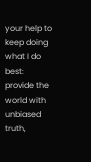your help to keep doing what I do best: provide the world with unbiased truth,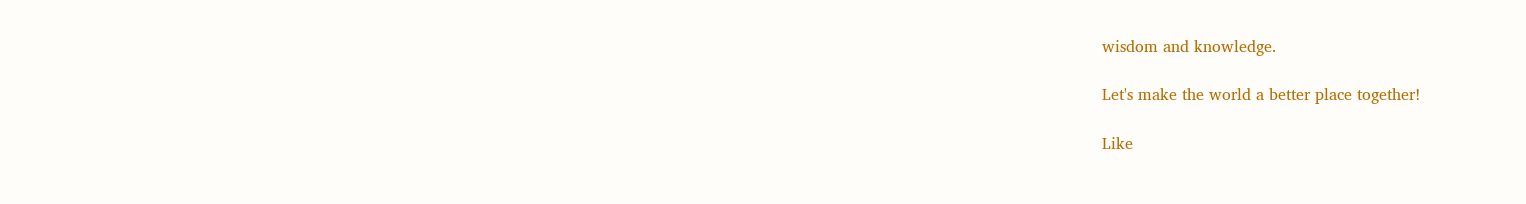wisdom and knowledge.

Let's make the world a better place together!

Like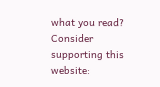what you read? Consider supporting this website: